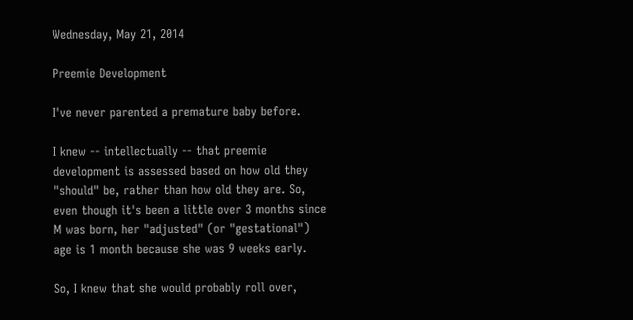Wednesday, May 21, 2014

Preemie Development

I've never parented a premature baby before.

I knew -- intellectually -- that preemie development is assessed based on how old they "should" be, rather than how old they are. So, even though it's been a little over 3 months since M was born, her "adjusted" (or "gestational") age is 1 month because she was 9 weeks early.

So, I knew that she would probably roll over,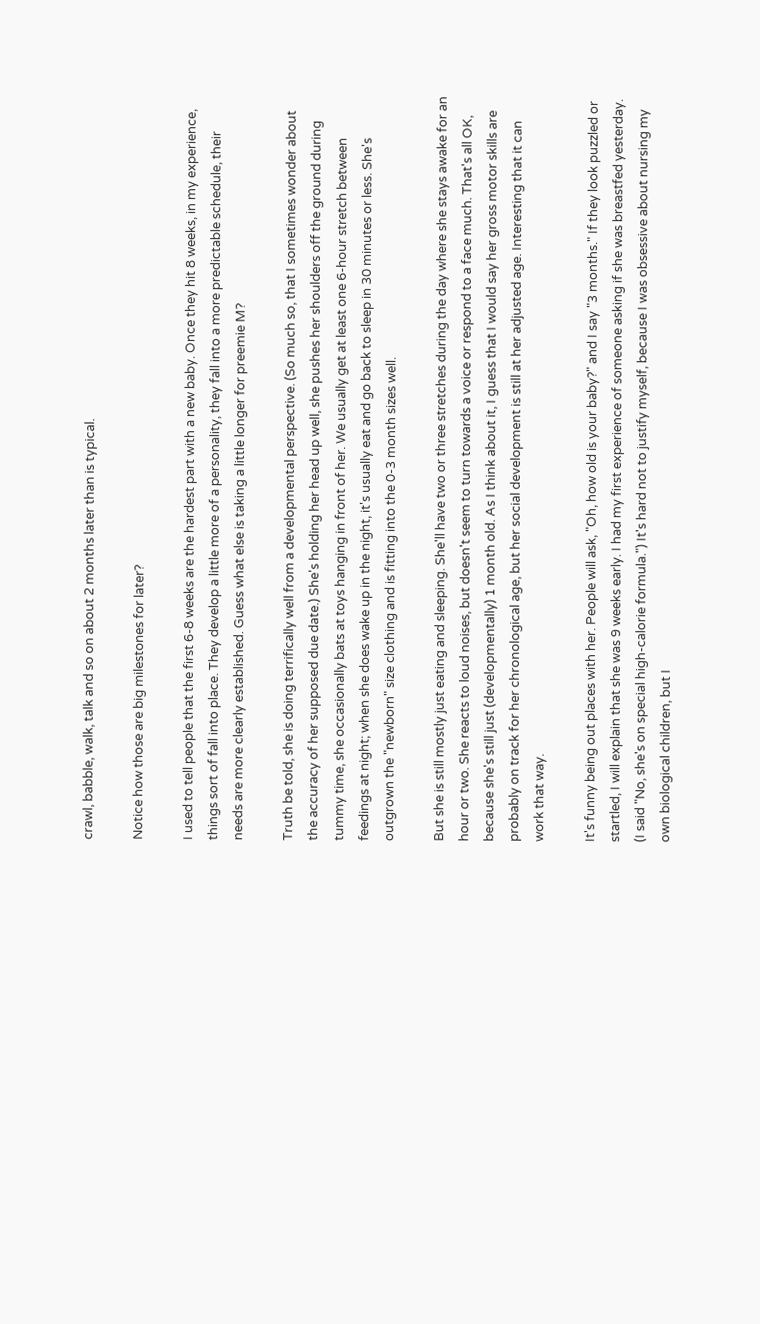crawl, babble, walk, talk and so on about 2 months later than is typical.

Notice how those are big milestones for later?

I used to tell people that the first 6-8 weeks are the hardest part with a new baby. Once they hit 8 weeks, in my experience, things sort of fall into place. They develop a little more of a personality, they fall into a more predictable schedule, their needs are more clearly established. Guess what else is taking a little longer for preemie M?

Truth be told, she is doing terrifically well from a developmental perspective. (So much so, that I sometimes wonder about the accuracy of her supposed due date.) She's holding her head up well, she pushes her shoulders off the ground during tummy time, she occasionally bats at toys hanging in front of her. We usually get at least one 6-hour stretch between feedings at night; when she does wake up in the night, it's usually eat and go back to sleep in 30 minutes or less. She's outgrown the "newborn" size clothing and is fitting into the 0-3 month sizes well.

But she is still mostly just eating and sleeping. She'll have two or three stretches during the day where she stays awake for an hour or two. She reacts to loud noises, but doesn't seem to turn towards a voice or respond to a face much. That's all OK, because she's still just (developmentally) 1 month old. As I think about it, I guess that I would say her gross motor skills are probably on track for her chronological age, but her social development is still at her adjusted age. Interesting that it can work that way.

It's funny being out places with her. People will ask, "Oh, how old is your baby?" and I say "3 months." If they look puzzled or startled, I will explain that she was 9 weeks early. I had my first experience of someone asking if she was breastfed yesterday. (I said "No, she's on special high-calorie formula.") It's hard not to justify myself, because I was obsessive about nursing my own biological children, but I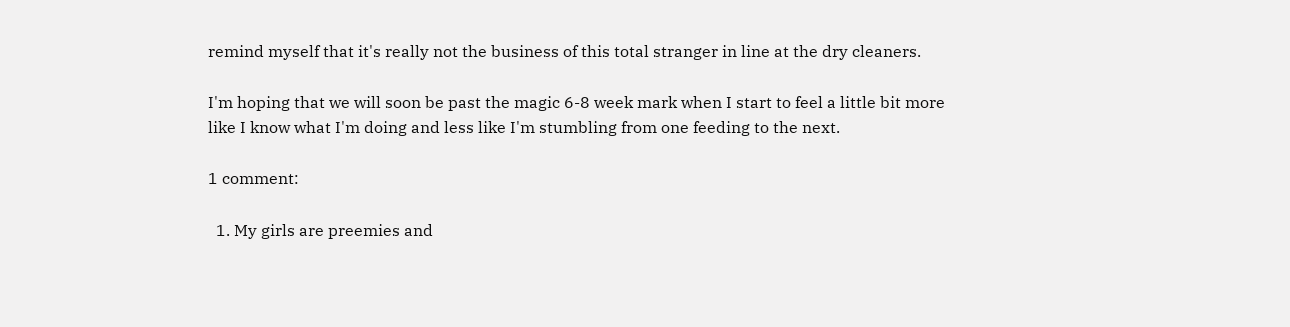remind myself that it's really not the business of this total stranger in line at the dry cleaners.

I'm hoping that we will soon be past the magic 6-8 week mark when I start to feel a little bit more like I know what I'm doing and less like I'm stumbling from one feeding to the next.

1 comment:

  1. My girls are preemies and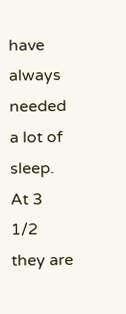have always needed a lot of sleep. At 3 1/2 they are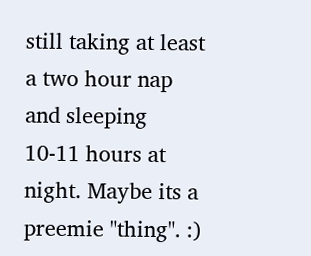still taking at least a two hour nap and sleeping 10-11 hours at night. Maybe its a preemie "thing". :)